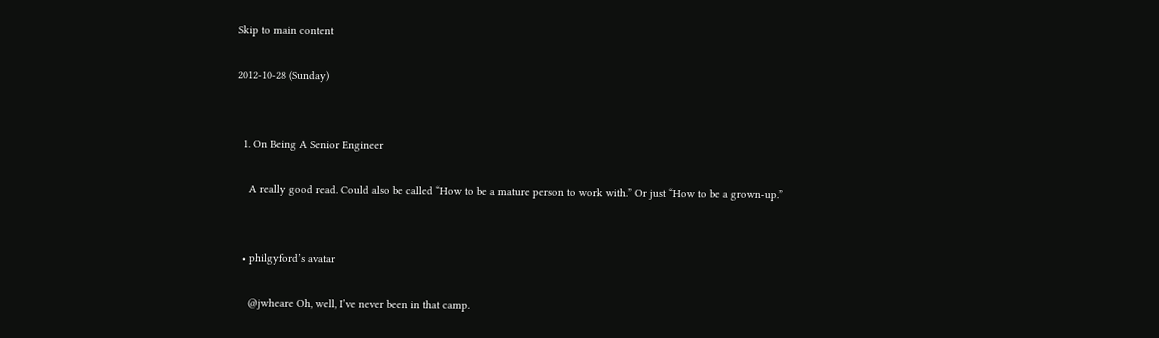Skip to main content

2012-10-28 (Sunday)


  1. On Being A Senior Engineer

    A really good read. Could also be called “How to be a mature person to work with.” Or just “How to be a grown-up.”


  • philgyford’s avatar

    @jwheare Oh, well, I’ve never been in that camp.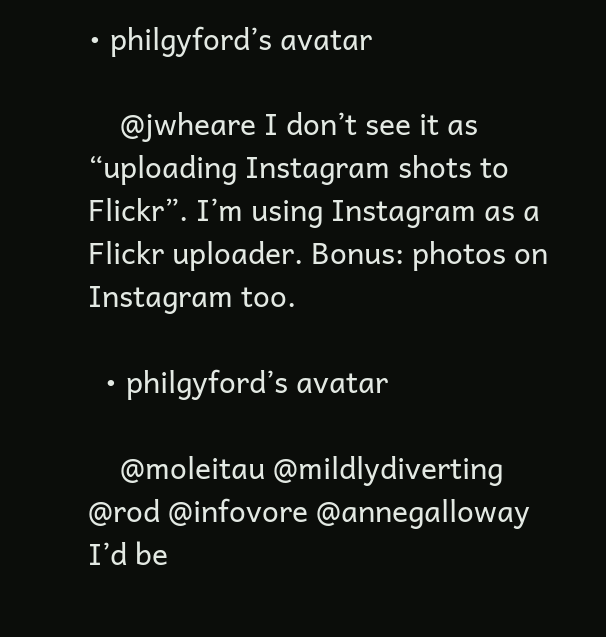• philgyford’s avatar

    @jwheare I don’t see it as “uploading Instagram shots to Flickr”. I’m using Instagram as a Flickr uploader. Bonus: photos on Instagram too.

  • philgyford’s avatar

    @moleitau @mildlydiverting @rod @infovore @annegalloway I’d be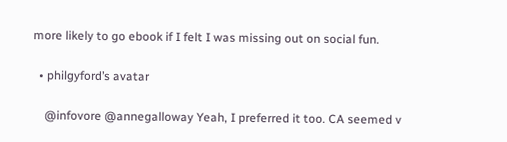more likely to go ebook if I felt I was missing out on social fun.

  • philgyford’s avatar

    @infovore @annegalloway Yeah, I preferred it too. CA seemed v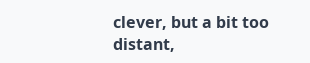clever, but a bit too distant,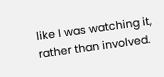like I was watching it, rather than involved.